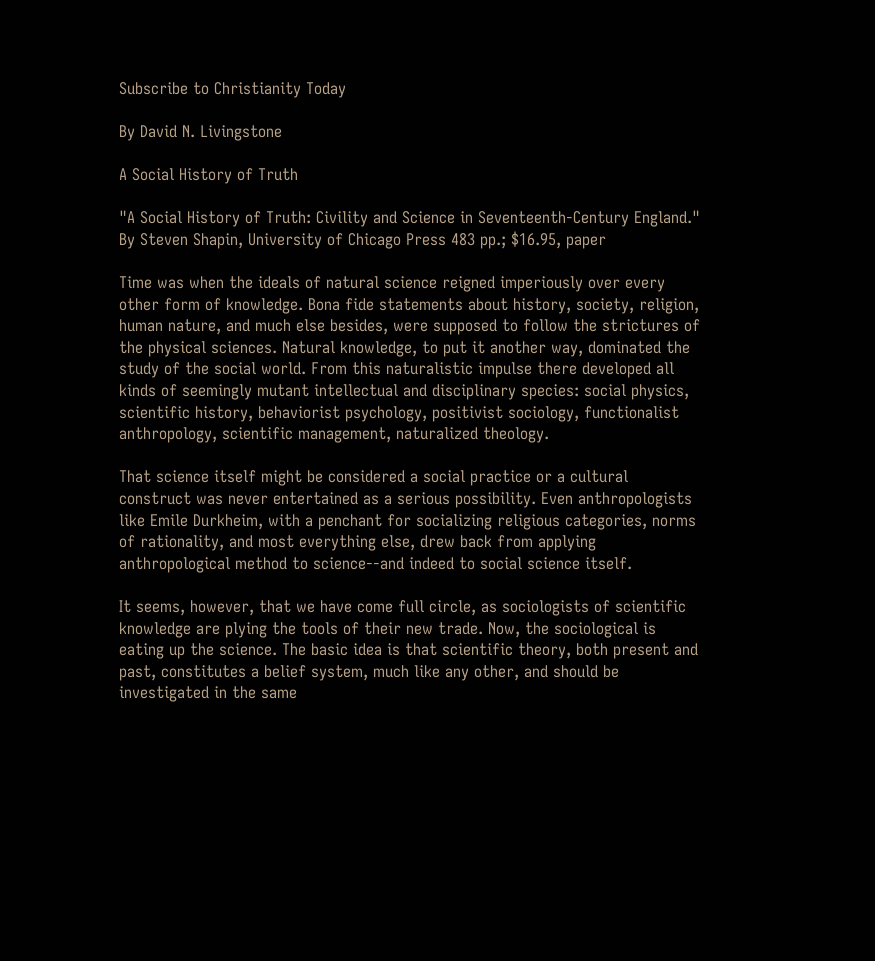Subscribe to Christianity Today

By David N. Livingstone

A Social History of Truth

"A Social History of Truth: Civility and Science in Seventeenth-Century England." By Steven Shapin, University of Chicago Press 483 pp.; $16.95, paper

Time was when the ideals of natural science reigned imperiously over every other form of knowledge. Bona fide statements about history, society, religion, human nature, and much else besides, were supposed to follow the strictures of the physical sciences. Natural knowledge, to put it another way, dominated the study of the social world. From this naturalistic impulse there developed all kinds of seemingly mutant intellectual and disciplinary species: social physics, scientific history, behaviorist psychology, positivist sociology, functionalist anthropology, scientific management, naturalized theology.

That science itself might be considered a social practice or a cultural construct was never entertained as a serious possibility. Even anthropologists like Emile Durkheim, with a penchant for socializing religious categories, norms of rationality, and most everything else, drew back from applying anthropological method to science--and indeed to social science itself.

It seems, however, that we have come full circle, as sociologists of scientific knowledge are plying the tools of their new trade. Now, the sociological is eating up the science. The basic idea is that scientific theory, both present and past, constitutes a belief system, much like any other, and should be investigated in the same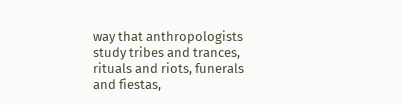way that anthropologists study tribes and trances, rituals and riots, funerals and fiestas,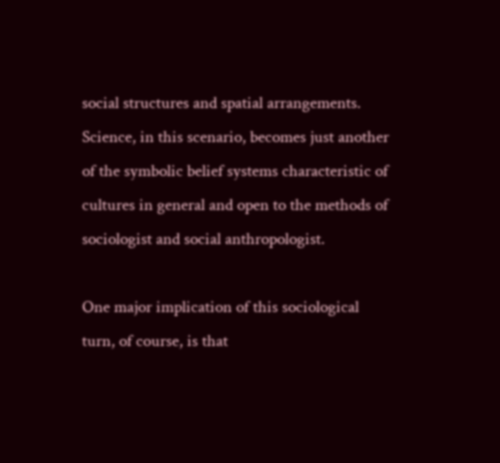social structures and spatial arrangements. Science, in this scenario, becomes just another of the symbolic belief systems characteristic of cultures in general and open to the methods of sociologist and social anthropologist.

One major implication of this sociological turn, of course, is that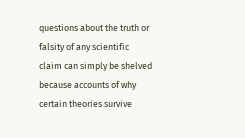questions about the truth or falsity of any scientific claim can simply be shelved because accounts of why certain theories survive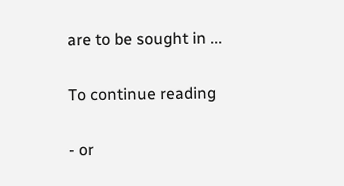are to be sought in ...

To continue reading

- or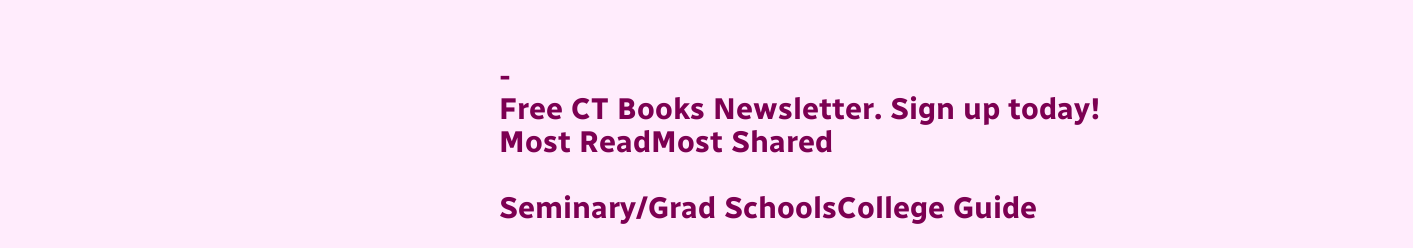-
Free CT Books Newsletter. Sign up today!
Most ReadMost Shared

Seminary/Grad SchoolsCollege Guide